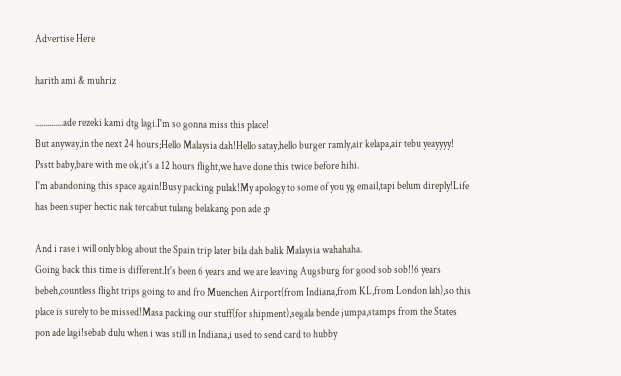Advertise Here

harith ami & muhriz

..............ade rezeki kami dtg lagi.I'm so gonna miss this place!
But anyway,in the next 24 hours;Hello Malaysia dah!Hello satay,hello burger ramly,air kelapa,air tebu yeayyyy!
Psstt baby,bare with me ok,it's a 12 hours flight,we have done this twice before hihi.
I'm abandoning this space again!Busy packing pulak!My apology to some of you yg email,tapi belum direply!Life has been super hectic nak tercabut tulang belakang pon ade ;p

And i rase i will only blog about the Spain trip later bila dah balik Malaysia wahahaha.
Going back this time is different.It's been 6 years and we are leaving Augsburg for good sob sob!!6 years bebeh,countless flight trips going to and fro Muenchen Airport(from Indiana,from KL,from London lah),so this place is surely to be missed!Masa packing our stuff(for shipment),segala bende jumpa,stamps from the States pon ade lagi!sebab dulu when i was still in Indiana,i used to send card to hubby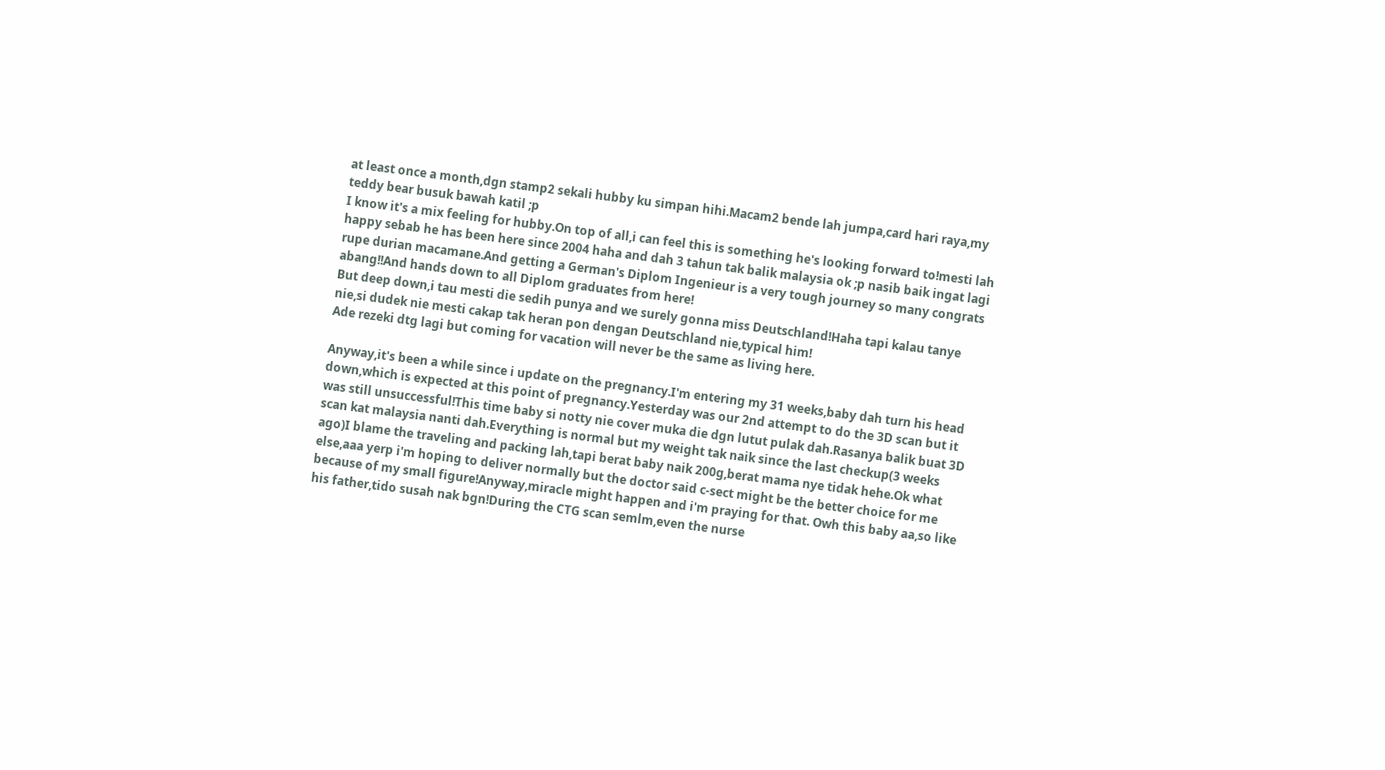at least once a month,dgn stamp2 sekali hubby ku simpan hihi.Macam2 bende lah jumpa,card hari raya,my teddy bear busuk bawah katil ;p
I know it's a mix feeling for hubby.On top of all,i can feel this is something he's looking forward to!mesti lah happy sebab he has been here since 2004 haha and dah 3 tahun tak balik malaysia ok ;p nasib baik ingat lagi rupe durian macamane.And getting a German's Diplom Ingenieur is a very tough journey so many congrats abang!!And hands down to all Diplom graduates from here!
But deep down,i tau mesti die sedih punya and we surely gonna miss Deutschland!Haha tapi kalau tanye nie,si dudek nie mesti cakap tak heran pon dengan Deutschland nie,typical him!
Ade rezeki dtg lagi but coming for vacation will never be the same as living here.

Anyway,it's been a while since i update on the pregnancy.I'm entering my 31 weeks,baby dah turn his head down,which is expected at this point of pregnancy.Yesterday was our 2nd attempt to do the 3D scan but it was still unsuccessful!This time baby si notty nie cover muka die dgn lutut pulak dah.Rasanya balik buat 3D scan kat malaysia nanti dah.Everything is normal but my weight tak naik since the last checkup(3 weeks ago)I blame the traveling and packing lah,tapi berat baby naik 200g,berat mama nye tidak hehe.Ok what else,aaa yerp i'm hoping to deliver normally but the doctor said c-sect might be the better choice for me because of my small figure!Anyway,miracle might happen and i'm praying for that. Owh this baby aa,so like his father,tido susah nak bgn!During the CTG scan semlm,even the nurse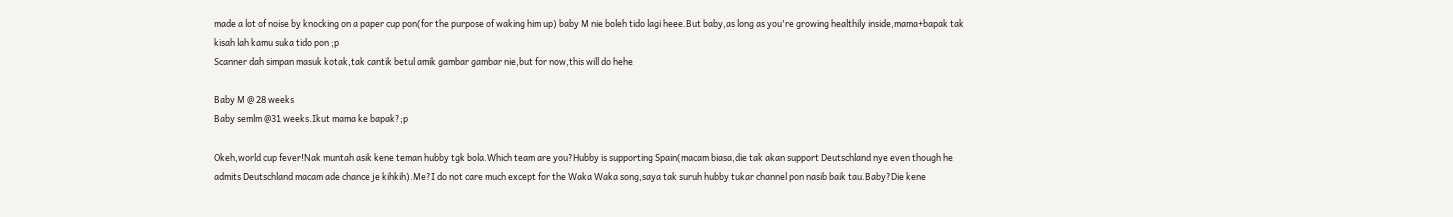made a lot of noise by knocking on a paper cup pon(for the purpose of waking him up) baby M nie boleh tido lagi heee.But baby,as long as you're growing healthily inside,mama+bapak tak kisah lah kamu suka tido pon ;p
Scanner dah simpan masuk kotak,tak cantik betul amik gambar gambar nie,but for now,this will do hehe

Baby M @ 28 weeks
Baby semlm @31 weeks.Ikut mama ke bapak?;p

Okeh,world cup fever!Nak muntah asik kene teman hubby tgk bola.Which team are you?Hubby is supporting Spain(macam biasa,die tak akan support Deutschland nye even though he admits Deutschland macam ade chance je kihkih).Me?I do not care much except for the Waka Waka song,saya tak suruh hubby tukar channel pon nasib baik tau.Baby?Die kene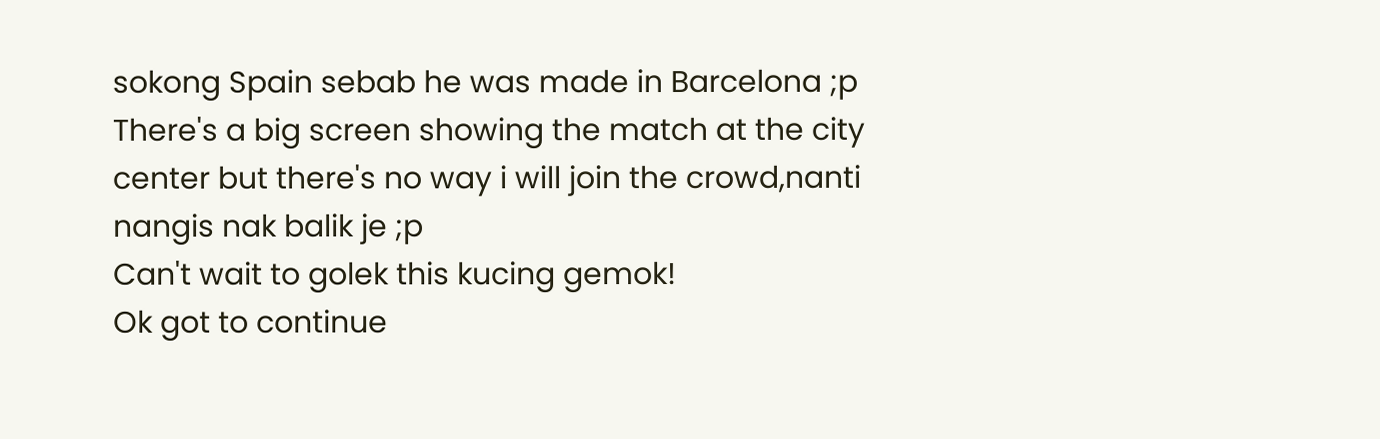sokong Spain sebab he was made in Barcelona ;p There's a big screen showing the match at the city center but there's no way i will join the crowd,nanti nangis nak balik je ;p
Can't wait to golek this kucing gemok!
Ok got to continue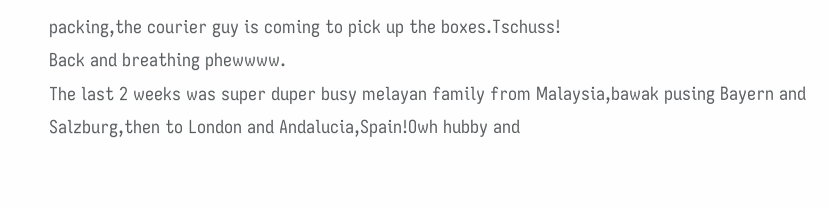packing,the courier guy is coming to pick up the boxes.Tschuss!
Back and breathing phewwww.
The last 2 weeks was super duper busy melayan family from Malaysia,bawak pusing Bayern and Salzburg,then to London and Andalucia,Spain!Owh hubby and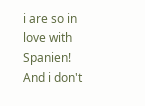i are so in love with Spanien! And i don't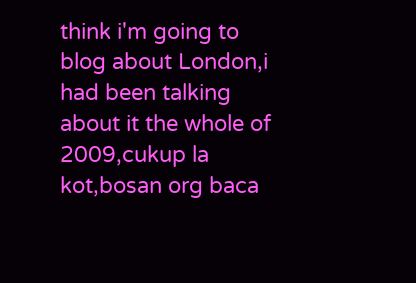think i'm going to blog about London,i had been talking about it the whole of 2009,cukup la kot,bosan org baca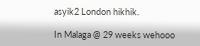asyik2 London hikhik.

In Malaga @ 29 weeks wehooo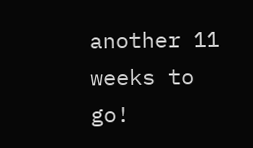another 11 weeks to go!